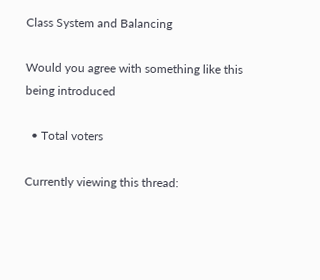Class System and Balancing

Would you agree with something like this being introduced

  • Total voters

Currently viewing this thread: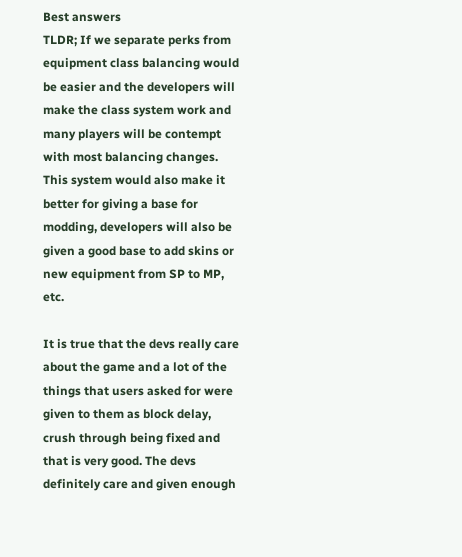Best answers
TLDR; If we separate perks from equipment class balancing would be easier and the developers will make the class system work and many players will be contempt with most balancing changes. This system would also make it better for giving a base for modding, developers will also be given a good base to add skins or new equipment from SP to MP, etc.

It is true that the devs really care about the game and a lot of the things that users asked for were given to them as block delay, crush through being fixed and that is very good. The devs definitely care and given enough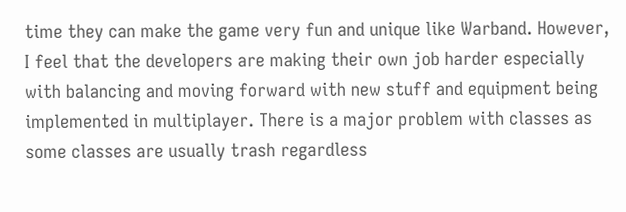time they can make the game very fun and unique like Warband. However, I feel that the developers are making their own job harder especially with balancing and moving forward with new stuff and equipment being implemented in multiplayer. There is a major problem with classes as some classes are usually trash regardless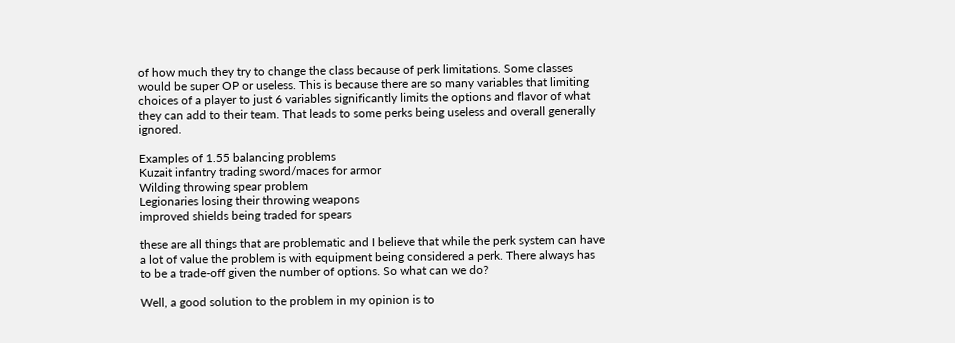of how much they try to change the class because of perk limitations. Some classes would be super OP or useless. This is because there are so many variables that limiting choices of a player to just 6 variables significantly limits the options and flavor of what they can add to their team. That leads to some perks being useless and overall generally ignored.

Examples of 1.55 balancing problems
Kuzait infantry trading sword/maces for armor
Wilding throwing spear problem
Legionaries losing their throwing weapons
improved shields being traded for spears

these are all things that are problematic and I believe that while the perk system can have a lot of value the problem is with equipment being considered a perk. There always has to be a trade-off given the number of options. So what can we do?

Well, a good solution to the problem in my opinion is to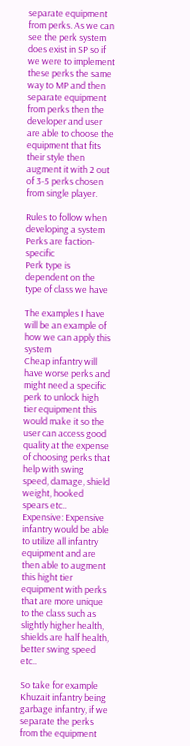separate equipment from perks. As we can see the perk system does exist in SP so if we were to implement these perks the same way to MP and then separate equipment from perks then the developer and user are able to choose the equipment that fits their style then augment it with 2 out of 3-5 perks chosen from single player.

Rules to follow when developing a system
Perks are faction-specific
Perk type is dependent on the type of class we have

The examples I have will be an example of how we can apply this system
Cheap infantry will have worse perks and might need a specific perk to unlock high tier equipment this would make it so the user can access good quality at the expense of choosing perks that help with swing speed, damage, shield weight, hooked spears etc..
Expensive: Expensive infantry would be able to utilize all infantry equipment and are then able to augment this hight tier equipment with perks that are more unique to the class such as slightly higher health, shields are half health, better swing speed etc..

So take for example Khuzait infantry being garbage infantry, if we separate the perks from the equipment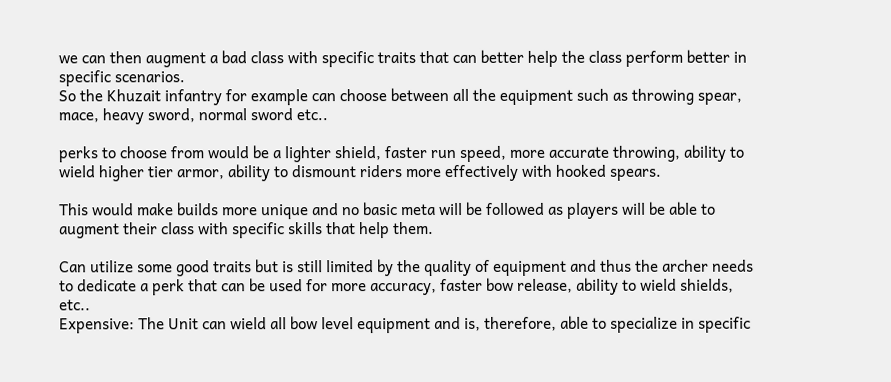we can then augment a bad class with specific traits that can better help the class perform better in specific scenarios.
So the Khuzait infantry for example can choose between all the equipment such as throwing spear, mace, heavy sword, normal sword etc..

perks to choose from would be a lighter shield, faster run speed, more accurate throwing, ability to wield higher tier armor, ability to dismount riders more effectively with hooked spears.

This would make builds more unique and no basic meta will be followed as players will be able to augment their class with specific skills that help them.

Can utilize some good traits but is still limited by the quality of equipment and thus the archer needs to dedicate a perk that can be used for more accuracy, faster bow release, ability to wield shields, etc..
Expensive: The Unit can wield all bow level equipment and is, therefore, able to specialize in specific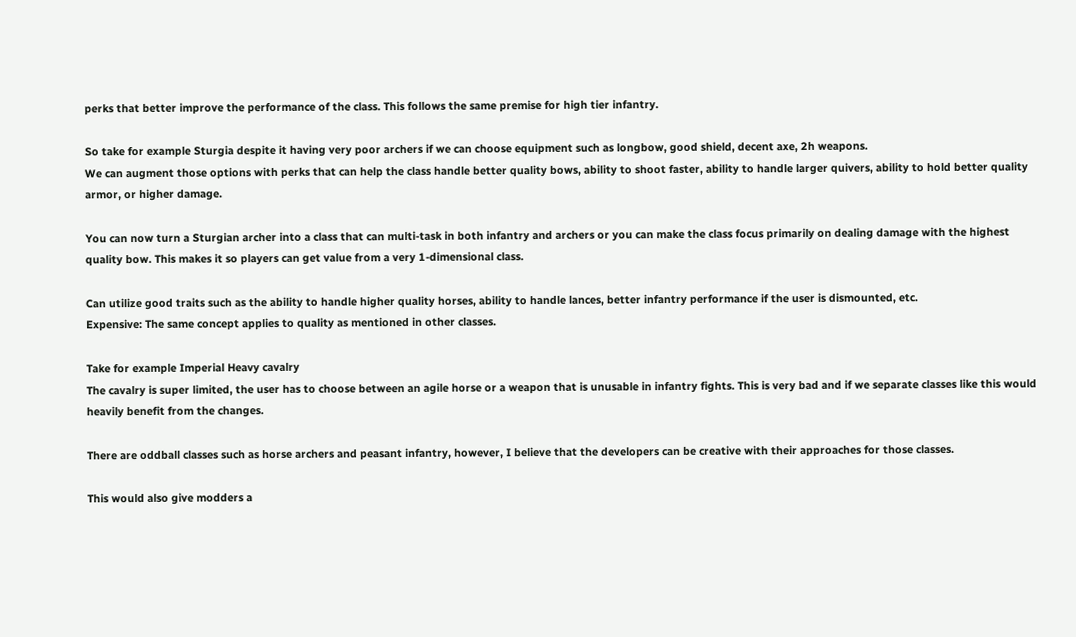perks that better improve the performance of the class. This follows the same premise for high tier infantry.

So take for example Sturgia despite it having very poor archers if we can choose equipment such as longbow, good shield, decent axe, 2h weapons.
We can augment those options with perks that can help the class handle better quality bows, ability to shoot faster, ability to handle larger quivers, ability to hold better quality armor, or higher damage.

You can now turn a Sturgian archer into a class that can multi-task in both infantry and archers or you can make the class focus primarily on dealing damage with the highest quality bow. This makes it so players can get value from a very 1-dimensional class.

Can utilize good traits such as the ability to handle higher quality horses, ability to handle lances, better infantry performance if the user is dismounted, etc.
Expensive: The same concept applies to quality as mentioned in other classes.

Take for example Imperial Heavy cavalry
The cavalry is super limited, the user has to choose between an agile horse or a weapon that is unusable in infantry fights. This is very bad and if we separate classes like this would heavily benefit from the changes.

There are oddball classes such as horse archers and peasant infantry, however, I believe that the developers can be creative with their approaches for those classes.

This would also give modders a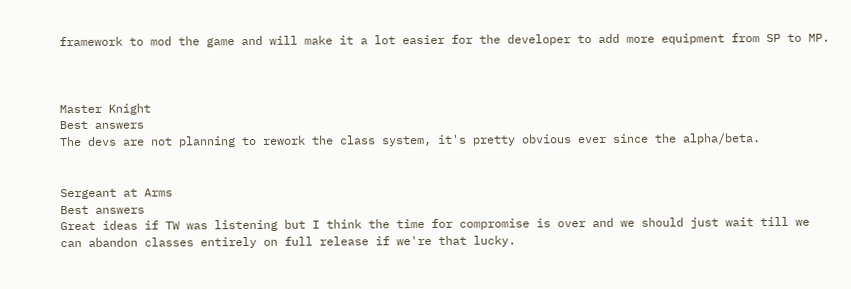framework to mod the game and will make it a lot easier for the developer to add more equipment from SP to MP.



Master Knight
Best answers
The devs are not planning to rework the class system, it's pretty obvious ever since the alpha/beta.


Sergeant at Arms
Best answers
Great ideas if TW was listening but I think the time for compromise is over and we should just wait till we can abandon classes entirely on full release if we're that lucky.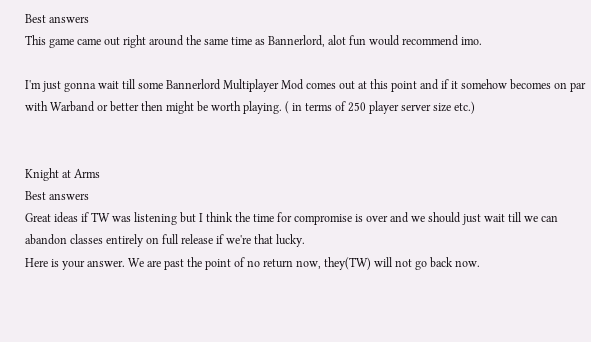Best answers
This game came out right around the same time as Bannerlord, alot fun would recommend imo.

I'm just gonna wait till some Bannerlord Multiplayer Mod comes out at this point and if it somehow becomes on par with Warband or better then might be worth playing. ( in terms of 250 player server size etc.)


Knight at Arms
Best answers
Great ideas if TW was listening but I think the time for compromise is over and we should just wait till we can abandon classes entirely on full release if we're that lucky.
Here is your answer. We are past the point of no return now, they(TW) will not go back now.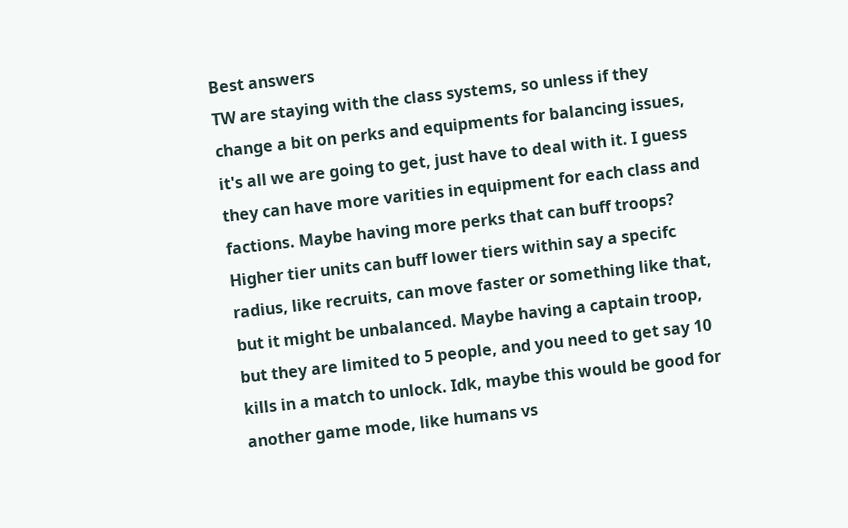Best answers
TW are staying with the class systems, so unless if they change a bit on perks and equipments for balancing issues, it's all we are going to get, just have to deal with it. I guess they can have more varities in equipment for each class and factions. Maybe having more perks that can buff troops? Higher tier units can buff lower tiers within say a specifc radius, like recruits, can move faster or something like that, but it might be unbalanced. Maybe having a captain troop, but they are limited to 5 people, and you need to get say 10 kills in a match to unlock. Idk, maybe this would be good for another game mode, like humans vs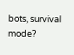bots, survival mode?